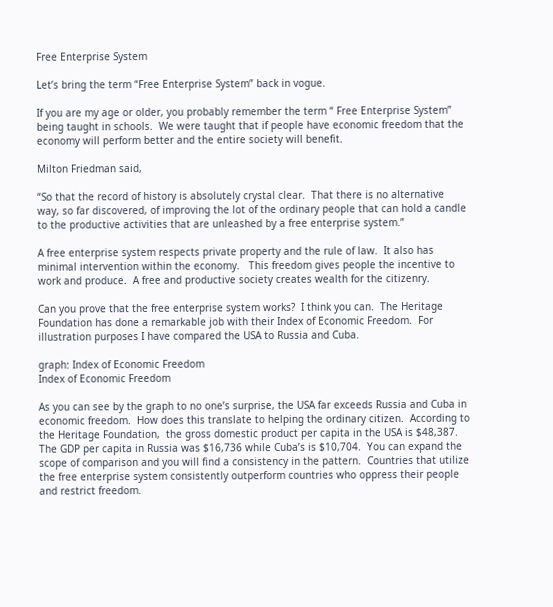Free Enterprise System

Let’s bring the term “Free Enterprise System” back in vogue.

If you are my age or older, you probably remember the term “ Free Enterprise System” being taught in schools.  We were taught that if people have economic freedom that the economy will perform better and the entire society will benefit.

Milton Friedman said,

“So that the record of history is absolutely crystal clear.  That there is no alternative way, so far discovered, of improving the lot of the ordinary people that can hold a candle to the productive activities that are unleashed by a free enterprise system.”

A free enterprise system respects private property and the rule of law.  It also has minimal intervention within the economy.   This freedom gives people the incentive to work and produce.  A free and productive society creates wealth for the citizenry.

Can you prove that the free enterprise system works?  I think you can.  The Heritage Foundation has done a remarkable job with their Index of Economic Freedom.  For illustration purposes I have compared the USA to Russia and Cuba.

graph: Index of Economic Freedom
Index of Economic Freedom

As you can see by the graph to no one’s surprise, the USA far exceeds Russia and Cuba in economic freedom.  How does this translate to helping the ordinary citizen.  According to the Heritage Foundation,  the gross domestic product per capita in the USA is $48,387.  The GDP per capita in Russia was $16,736 while Cuba’s is $10,704.  You can expand the scope of comparison and you will find a consistency in the pattern.  Countries that utilize the free enterprise system consistently outperform countries who oppress their people and restrict freedom.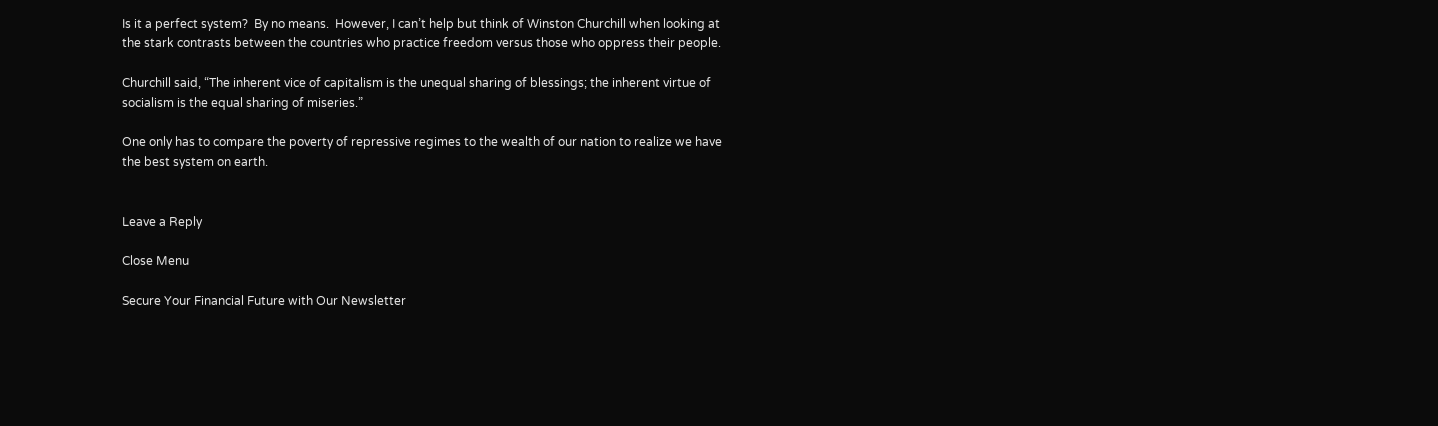Is it a perfect system?  By no means.  However, I can’t help but think of Winston Churchill when looking at the stark contrasts between the countries who practice freedom versus those who oppress their people.

Churchill said, “The inherent vice of capitalism is the unequal sharing of blessings; the inherent virtue of socialism is the equal sharing of miseries.”

One only has to compare the poverty of repressive regimes to the wealth of our nation to realize we have the best system on earth.


Leave a Reply

Close Menu

Secure Your Financial Future with Our Newsletter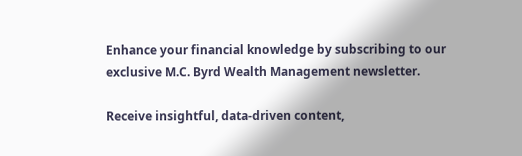Enhance your financial knowledge by subscribing to our exclusive M.C. Byrd Wealth Management newsletter.

Receive insightful, data-driven content,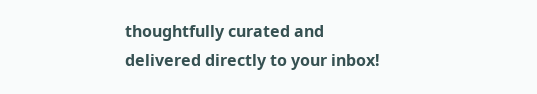thoughtfully curated and delivered directly to your inbox!